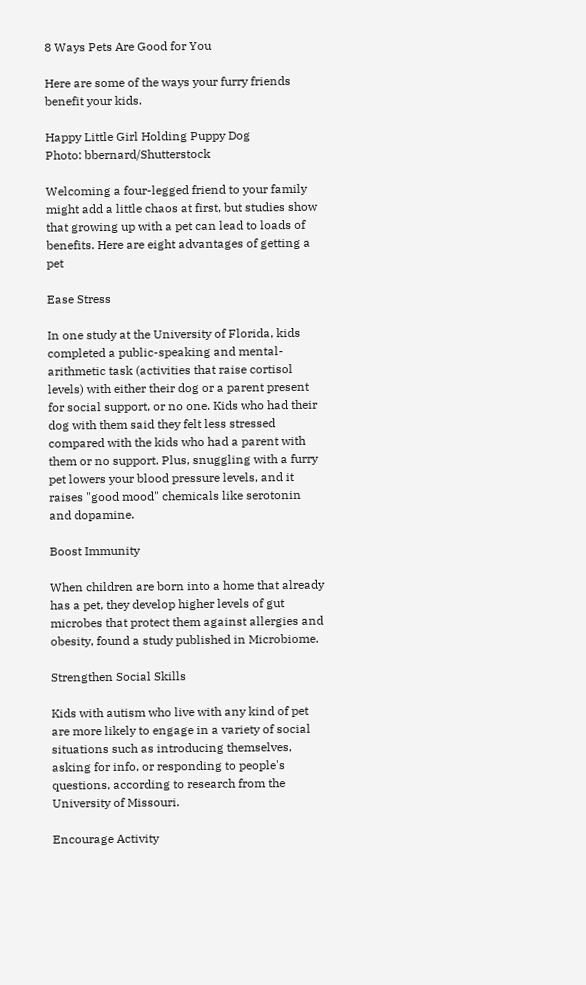8 Ways Pets Are Good for You

Here are some of the ways your furry friends benefit your kids.

Happy Little Girl Holding Puppy Dog
Photo: bbernard/Shutterstock

Welcoming a four-legged friend to your family might add a little chaos at first, but studies show that growing up with a pet can lead to loads of benefits. Here are eight advantages of getting a pet

Ease Stress

In one study at the University of Florida, kids completed a public-speaking and mental- arithmetic task (activities that raise cortisol levels) with either their dog or a parent present for social support, or no one. Kids who had their dog with them said they felt less stressed compared with the kids who had a parent with them or no support. Plus, snuggling with a furry pet lowers your blood pressure levels, and it raises "good mood" chemicals like serotonin and dopamine.

Boost Immunity

When children are born into a home that already has a pet, they develop higher levels of gut microbes that protect them against allergies and obesity, found a study published in Microbiome.

Strengthen Social Skills

Kids with autism who live with any kind of pet are more likely to engage in a variety of social situations such as introducing themselves, asking for info, or responding to people's questions, according to research from the University of Missouri.

Encourage Activity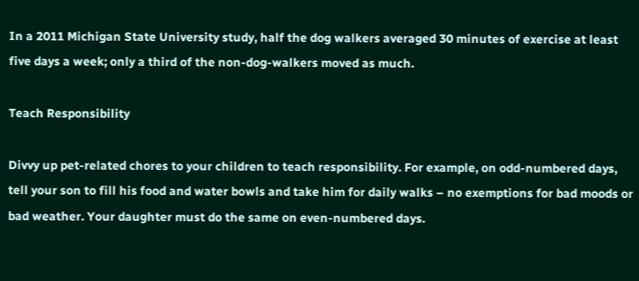In a 2011 Michigan State University study, half the dog walkers averaged 30 minutes of exercise at least five days a week; only a third of the non-dog-walkers moved as much.

Teach Responsibility

Divvy up pet-related chores to your children to teach responsibility. For example, on odd-numbered days, tell your son to fill his food and water bowls and take him for daily walks – no exemptions for bad moods or bad weather. Your daughter must do the same on even-numbered days.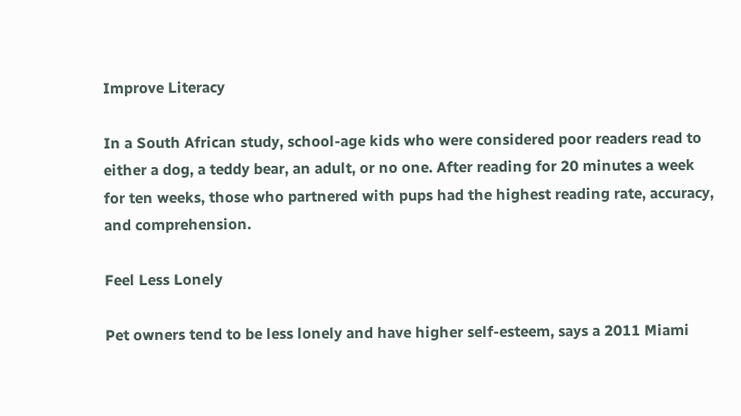Improve Literacy

In a South African study, school-age kids who were considered poor readers read to either a dog, a teddy bear, an adult, or no one. After reading for 20 minutes a week for ten weeks, those who partnered with pups had the highest reading rate, accuracy, and comprehension.

Feel Less Lonely

Pet owners tend to be less lonely and have higher self-esteem, says a 2011 Miami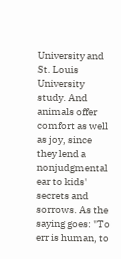University and St. Louis University study. And animals offer comfort as well as joy, since they lend a nonjudgmental ear to kids' secrets and sorrows. As the saying goes: "To err is human, to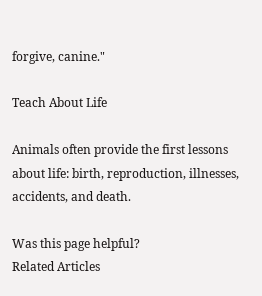forgive, canine."

Teach About Life

Animals often provide the first lessons about life: birth, reproduction, illnesses, accidents, and death.

Was this page helpful?
Related Articles